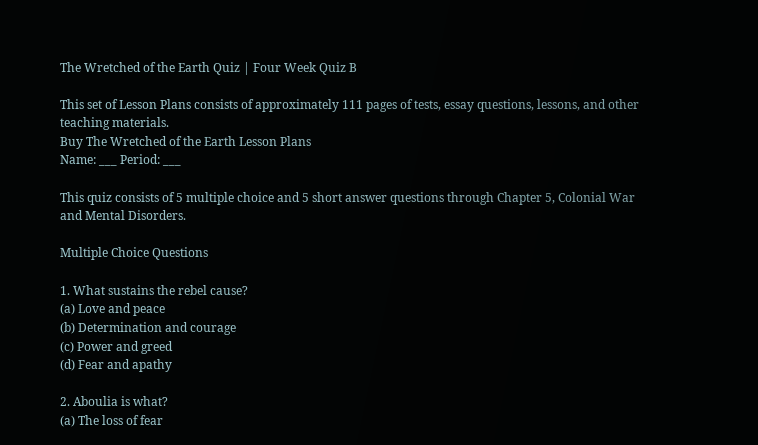The Wretched of the Earth Quiz | Four Week Quiz B

This set of Lesson Plans consists of approximately 111 pages of tests, essay questions, lessons, and other teaching materials.
Buy The Wretched of the Earth Lesson Plans
Name: ___ Period: ___

This quiz consists of 5 multiple choice and 5 short answer questions through Chapter 5, Colonial War and Mental Disorders.

Multiple Choice Questions

1. What sustains the rebel cause?
(a) Love and peace
(b) Determination and courage
(c) Power and greed
(d) Fear and apathy

2. Aboulia is what?
(a) The loss of fear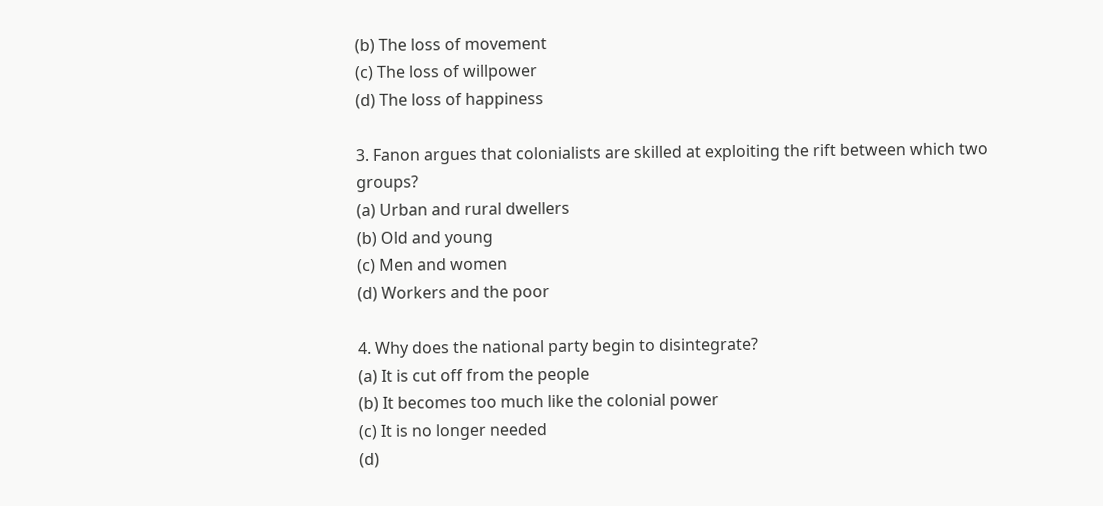(b) The loss of movement
(c) The loss of willpower
(d) The loss of happiness

3. Fanon argues that colonialists are skilled at exploiting the rift between which two groups?
(a) Urban and rural dwellers
(b) Old and young
(c) Men and women
(d) Workers and the poor

4. Why does the national party begin to disintegrate?
(a) It is cut off from the people
(b) It becomes too much like the colonial power
(c) It is no longer needed
(d)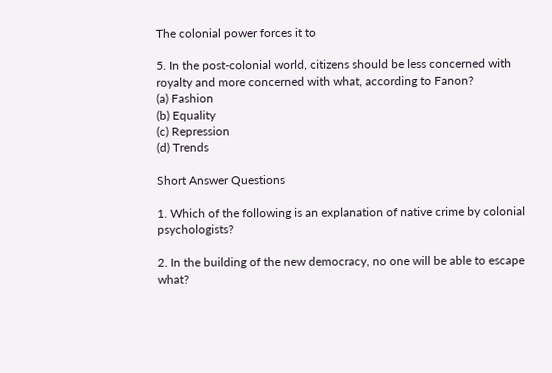The colonial power forces it to

5. In the post-colonial world, citizens should be less concerned with royalty and more concerned with what, according to Fanon?
(a) Fashion
(b) Equality
(c) Repression
(d) Trends

Short Answer Questions

1. Which of the following is an explanation of native crime by colonial psychologists?

2. In the building of the new democracy, no one will be able to escape what?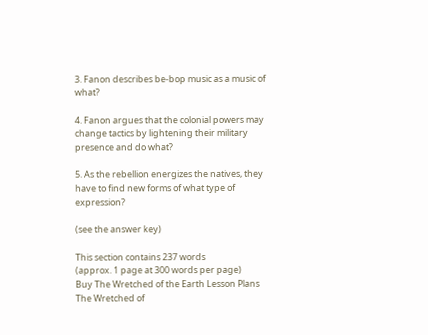3. Fanon describes be-bop music as a music of what?

4. Fanon argues that the colonial powers may change tactics by lightening their military presence and do what?

5. As the rebellion energizes the natives, they have to find new forms of what type of expression?

(see the answer key)

This section contains 237 words
(approx. 1 page at 300 words per page)
Buy The Wretched of the Earth Lesson Plans
The Wretched of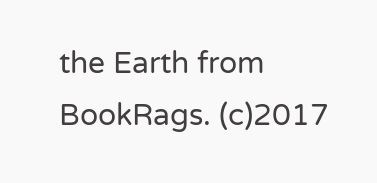the Earth from BookRags. (c)2017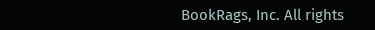BookRags, Inc. All rights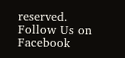reserved.
Follow Us on Facebook